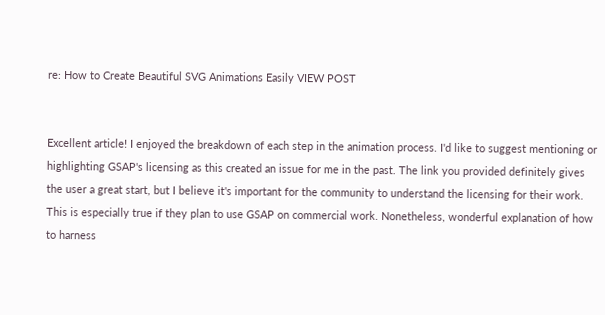re: How to Create Beautiful SVG Animations Easily VIEW POST


Excellent article! I enjoyed the breakdown of each step in the animation process. I'd like to suggest mentioning or highlighting GSAP's licensing as this created an issue for me in the past. The link you provided definitely gives the user a great start, but I believe it's important for the community to understand the licensing for their work. This is especially true if they plan to use GSAP on commercial work. Nonetheless, wonderful explanation of how to harness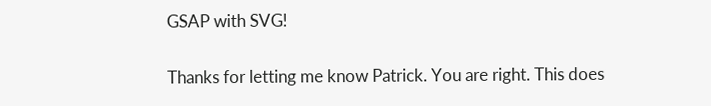GSAP with SVG!


Thanks for letting me know Patrick. You are right. This does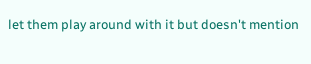let them play around with it but doesn't mention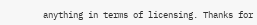anything in terms of licensing. Thanks for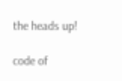the heads up!

code of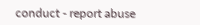conduct - report abuse